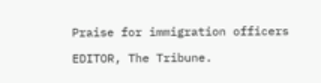Praise for immigration officers

EDITOR, The Tribune.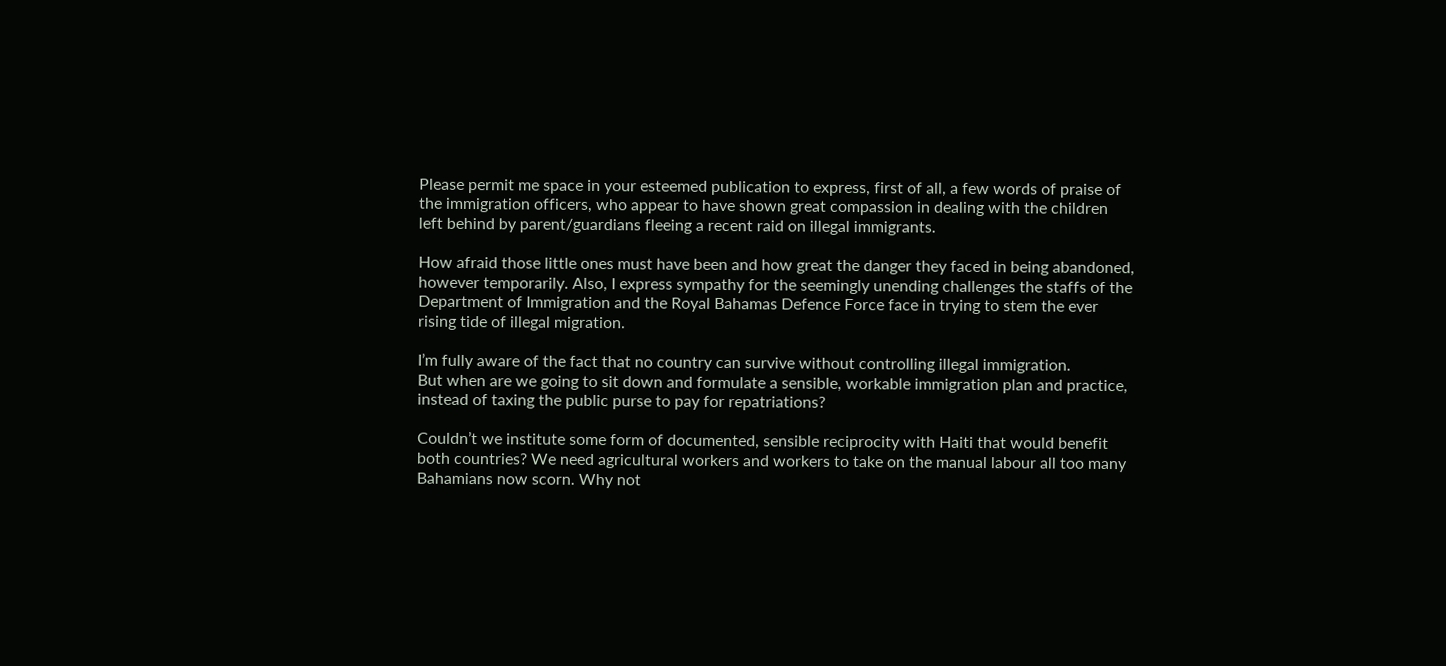Please permit me space in your esteemed publication to express, first of all, a few words of praise of the immigration officers, who appear to have shown great compassion in dealing with the children left behind by parent/guardians fleeing a recent raid on illegal immigrants.

How afraid those little ones must have been and how great the danger they faced in being abandoned, however temporarily. Also, I express sympathy for the seemingly unending challenges the staffs of the Department of Immigration and the Royal Bahamas Defence Force face in trying to stem the ever rising tide of illegal migration.

I’m fully aware of the fact that no country can survive without controlling illegal immigration.
But when are we going to sit down and formulate a sensible, workable immigration plan and practice, instead of taxing the public purse to pay for repatriations?

Couldn’t we institute some form of documented, sensible reciprocity with Haiti that would benefit both countries? We need agricultural workers and workers to take on the manual labour all too many Bahamians now scorn. Why not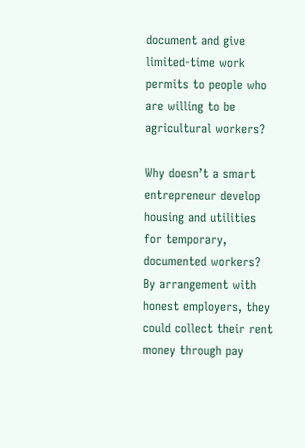document and give limited-time work permits to people who are willing to be agricultural workers?

Why doesn’t a smart entrepreneur develop housing and utilities for temporary, documented workers? By arrangement with honest employers, they could collect their rent money through pay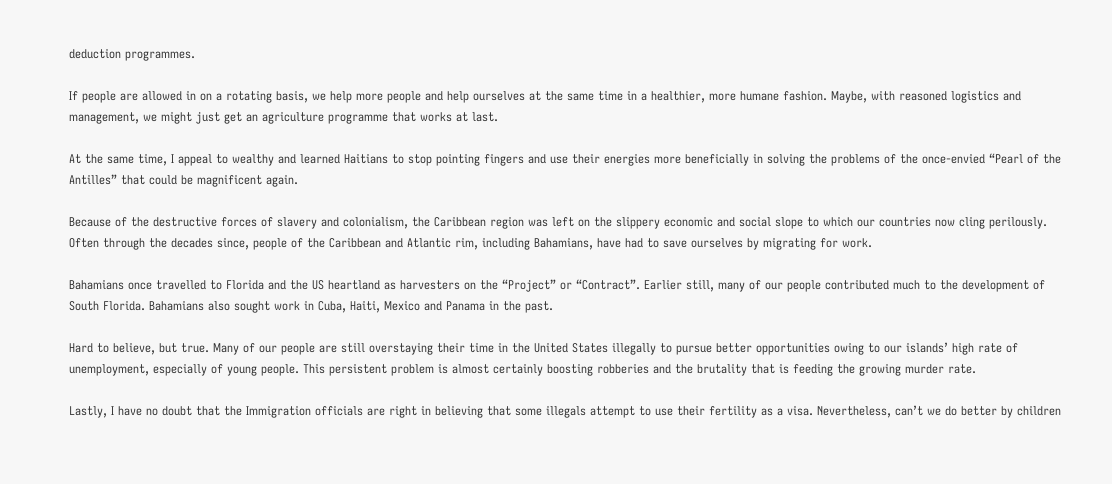deduction programmes.

If people are allowed in on a rotating basis, we help more people and help ourselves at the same time in a healthier, more humane fashion. Maybe, with reasoned logistics and management, we might just get an agriculture programme that works at last.

At the same time, I appeal to wealthy and learned Haitians to stop pointing fingers and use their energies more beneficially in solving the problems of the once-envied “Pearl of the Antilles” that could be magnificent again.

Because of the destructive forces of slavery and colonialism, the Caribbean region was left on the slippery economic and social slope to which our countries now cling perilously. Often through the decades since, people of the Caribbean and Atlantic rim, including Bahamians, have had to save ourselves by migrating for work.

Bahamians once travelled to Florida and the US heartland as harvesters on the “Project” or “Contract”. Earlier still, many of our people contributed much to the development of South Florida. Bahamians also sought work in Cuba, Haiti, Mexico and Panama in the past.

Hard to believe, but true. Many of our people are still overstaying their time in the United States illegally to pursue better opportunities owing to our islands’ high rate of unemployment, especially of young people. This persistent problem is almost certainly boosting robberies and the brutality that is feeding the growing murder rate.

Lastly, I have no doubt that the Immigration officials are right in believing that some illegals attempt to use their fertility as a visa. Nevertheless, can’t we do better by children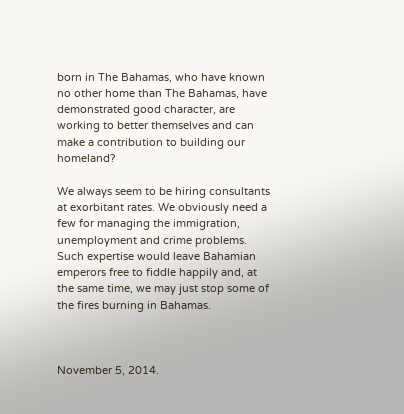born in The Bahamas, who have known no other home than The Bahamas, have demonstrated good character, are working to better themselves and can make a contribution to building our homeland?

We always seem to be hiring consultants at exorbitant rates. We obviously need a few for managing the immigration, unemployment and crime problems. Such expertise would leave Bahamian emperors free to fiddle happily and, at the same time, we may just stop some of the fires burning in Bahamas.



November 5, 2014.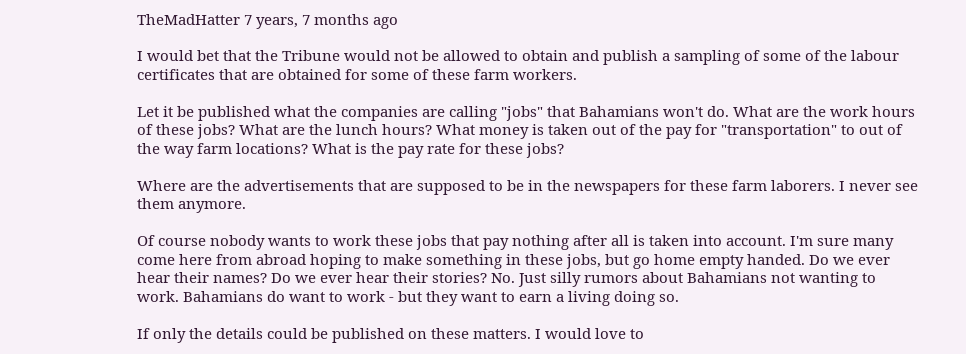TheMadHatter 7 years, 7 months ago

I would bet that the Tribune would not be allowed to obtain and publish a sampling of some of the labour certificates that are obtained for some of these farm workers.

Let it be published what the companies are calling "jobs" that Bahamians won't do. What are the work hours of these jobs? What are the lunch hours? What money is taken out of the pay for "transportation" to out of the way farm locations? What is the pay rate for these jobs?

Where are the advertisements that are supposed to be in the newspapers for these farm laborers. I never see them anymore.

Of course nobody wants to work these jobs that pay nothing after all is taken into account. I'm sure many come here from abroad hoping to make something in these jobs, but go home empty handed. Do we ever hear their names? Do we ever hear their stories? No. Just silly rumors about Bahamians not wanting to work. Bahamians do want to work - but they want to earn a living doing so.

If only the details could be published on these matters. I would love to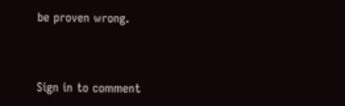be proven wrong.



Sign in to comment